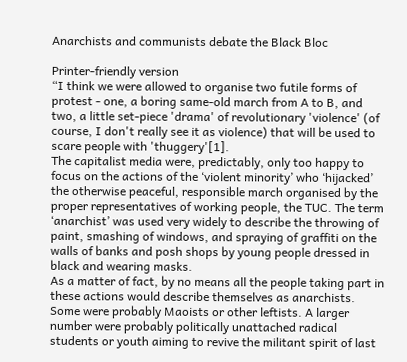Anarchists and communists debate the Black Bloc

Printer-friendly version
“I think we were allowed to organise two futile forms of protest - one, a boring same-old march from A to B, and two, a little set-piece 'drama' of revolutionary 'violence' (of course, I don't really see it as violence) that will be used to scare people with 'thuggery'[1].
The capitalist media were, predictably, only too happy to focus on the actions of the ‘violent minority’ who ‘hijacked’ the otherwise peaceful, responsible march organised by the proper representatives of working people, the TUC. The term ‘anarchist’ was used very widely to describe the throwing of paint, smashing of windows, and spraying of graffiti on the walls of banks and posh shops by young people dressed in black and wearing masks.
As a matter of fact, by no means all the people taking part in these actions would describe themselves as anarchists. Some were probably Maoists or other leftists. A larger number were probably politically unattached radical students or youth aiming to revive the militant spirit of last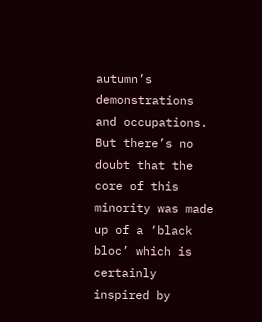autumn’s demonstrations and occupations.
But there’s no doubt that the core of this minority was made up of a ‘black bloc’ which is certainly inspired by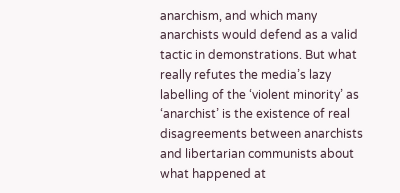anarchism, and which many anarchists would defend as a valid tactic in demonstrations. But what really refutes the media’s lazy labelling of the ‘violent minority’ as ‘anarchist’ is the existence of real disagreements between anarchists and libertarian communists about what happened at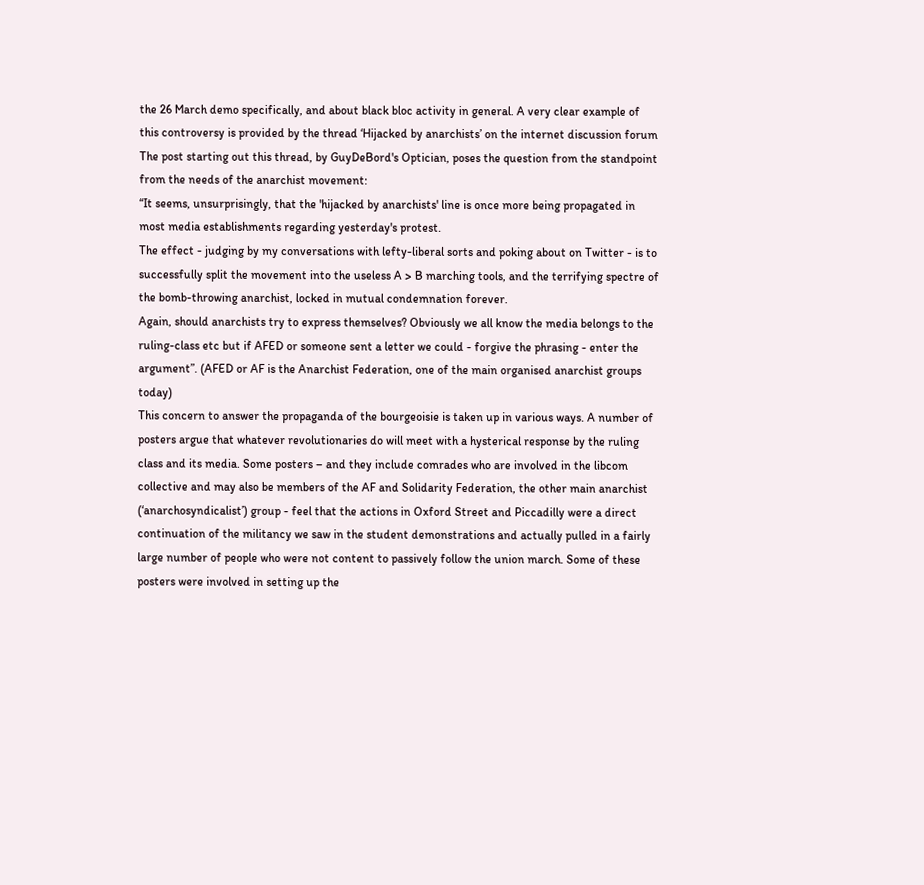the 26 March demo specifically, and about black bloc activity in general. A very clear example of this controversy is provided by the thread ‘Hijacked by anarchists’ on the internet discussion forum
The post starting out this thread, by GuyDeBord's Optician, poses the question from the standpoint from the needs of the anarchist movement:
“It seems, unsurprisingly, that the 'hijacked by anarchists' line is once more being propagated in most media establishments regarding yesterday's protest.
The effect - judging by my conversations with lefty-liberal sorts and poking about on Twitter - is to successfully split the movement into the useless A > B marching tools, and the terrifying spectre of the bomb-throwing anarchist, locked in mutual condemnation forever.
Again, should anarchists try to express themselves? Obviously we all know the media belongs to the ruling-class etc but if AFED or someone sent a letter we could - forgive the phrasing - enter the argument”. (AFED or AF is the Anarchist Federation, one of the main organised anarchist groups today)
This concern to answer the propaganda of the bourgeoisie is taken up in various ways. A number of posters argue that whatever revolutionaries do will meet with a hysterical response by the ruling class and its media. Some posters – and they include comrades who are involved in the libcom collective and may also be members of the AF and Solidarity Federation, the other main anarchist (‘anarchosyndicalist’) group - feel that the actions in Oxford Street and Piccadilly were a direct continuation of the militancy we saw in the student demonstrations and actually pulled in a fairly large number of people who were not content to passively follow the union march. Some of these posters were involved in setting up the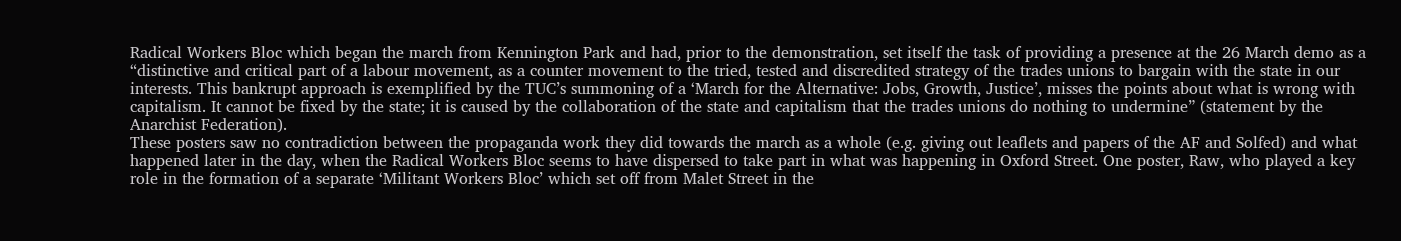Radical Workers Bloc which began the march from Kennington Park and had, prior to the demonstration, set itself the task of providing a presence at the 26 March demo as a “distinctive and critical part of a labour movement, as a counter movement to the tried, tested and discredited strategy of the trades unions to bargain with the state in our interests. This bankrupt approach is exemplified by the TUC’s summoning of a ‘March for the Alternative: Jobs, Growth, Justice’, misses the points about what is wrong with capitalism. It cannot be fixed by the state; it is caused by the collaboration of the state and capitalism that the trades unions do nothing to undermine” (statement by the Anarchist Federation).
These posters saw no contradiction between the propaganda work they did towards the march as a whole (e.g. giving out leaflets and papers of the AF and Solfed) and what happened later in the day, when the Radical Workers Bloc seems to have dispersed to take part in what was happening in Oxford Street. One poster, Raw, who played a key role in the formation of a separate ‘Militant Workers Bloc’ which set off from Malet Street in the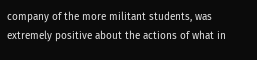company of the more militant students, was extremely positive about the actions of what in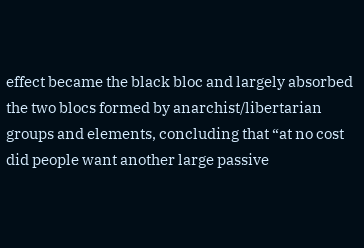effect became the black bloc and largely absorbed the two blocs formed by anarchist/libertarian groups and elements, concluding that “at no cost did people want another large passive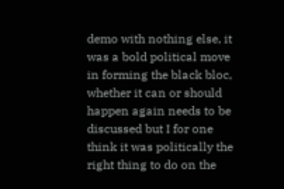demo with nothing else, it was a bold political move in forming the black bloc, whether it can or should happen again needs to be discussed but I for one think it was politically the right thing to do on the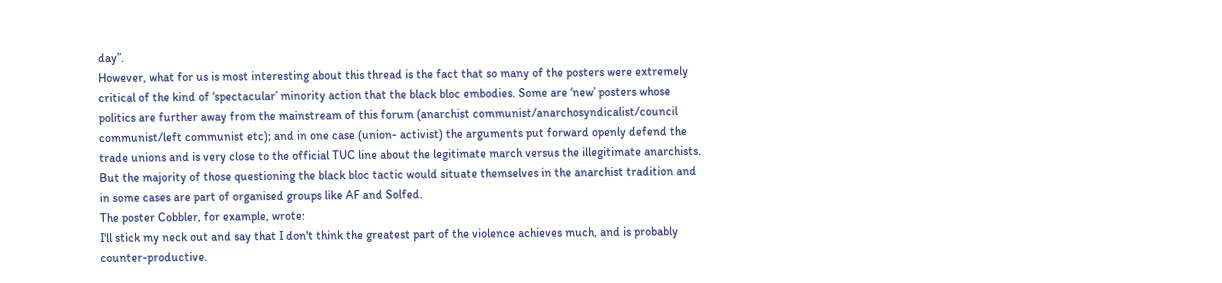day”.
However, what for us is most interesting about this thread is the fact that so many of the posters were extremely critical of the kind of ‘spectacular’ minority action that the black bloc embodies. Some are ‘new’ posters whose politics are further away from the mainstream of this forum (anarchist communist/anarchosyndicalist/council communist/left communist etc); and in one case (union- activist) the arguments put forward openly defend the trade unions and is very close to the official TUC line about the legitimate march versus the illegitimate anarchists. But the majority of those questioning the black bloc tactic would situate themselves in the anarchist tradition and in some cases are part of organised groups like AF and Solfed.
The poster Cobbler, for example, wrote:
I'll stick my neck out and say that I don't think the greatest part of the violence achieves much, and is probably counter-productive.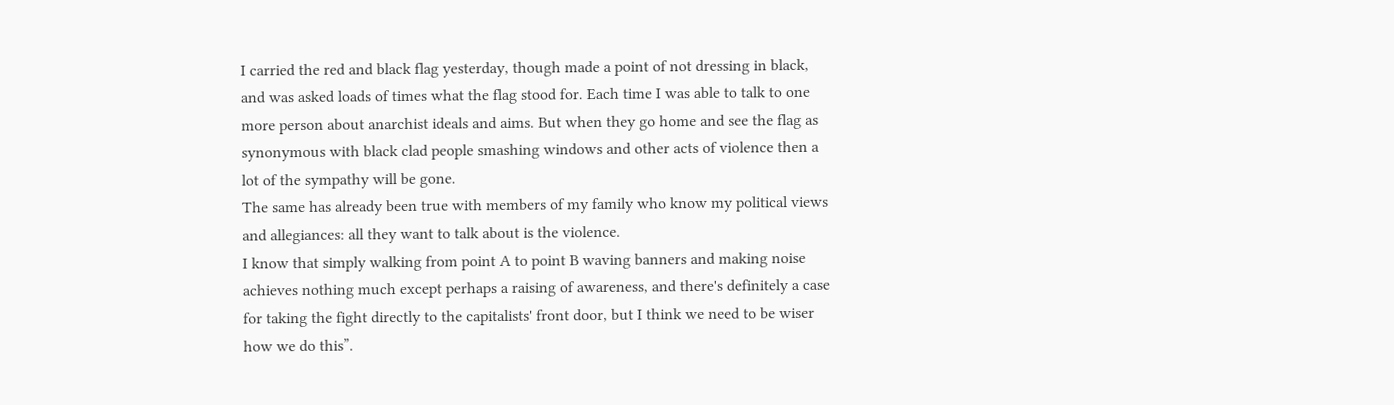I carried the red and black flag yesterday, though made a point of not dressing in black, and was asked loads of times what the flag stood for. Each time I was able to talk to one more person about anarchist ideals and aims. But when they go home and see the flag as synonymous with black clad people smashing windows and other acts of violence then a lot of the sympathy will be gone.
The same has already been true with members of my family who know my political views and allegiances: all they want to talk about is the violence.
I know that simply walking from point A to point B waving banners and making noise achieves nothing much except perhaps a raising of awareness, and there's definitely a case for taking the fight directly to the capitalists' front door, but I think we need to be wiser how we do this”.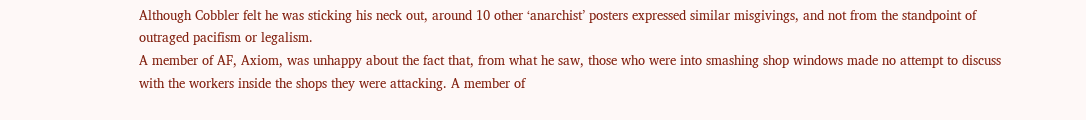Although Cobbler felt he was sticking his neck out, around 10 other ‘anarchist’ posters expressed similar misgivings, and not from the standpoint of outraged pacifism or legalism.
A member of AF, Axiom, was unhappy about the fact that, from what he saw, those who were into smashing shop windows made no attempt to discuss with the workers inside the shops they were attacking. A member of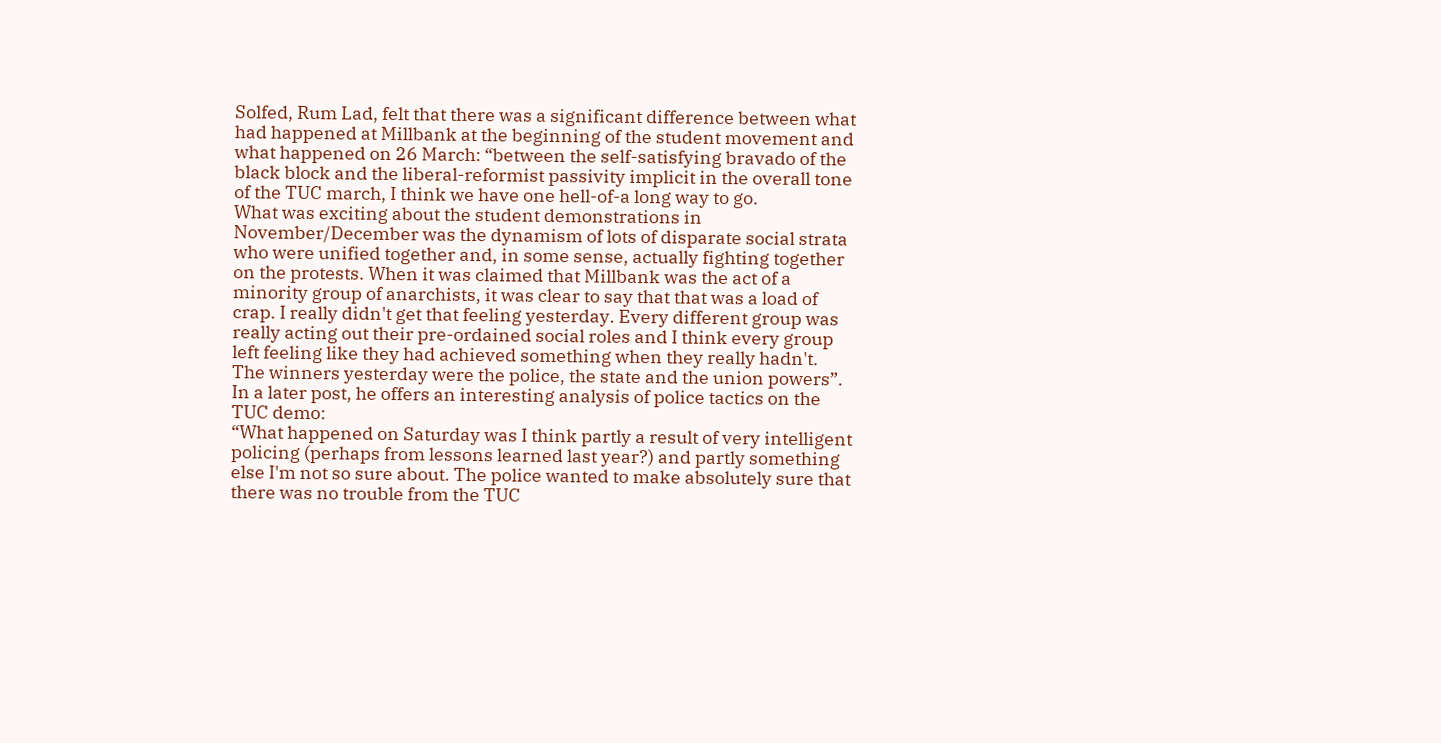Solfed, Rum Lad, felt that there was a significant difference between what had happened at Millbank at the beginning of the student movement and what happened on 26 March: “between the self-satisfying bravado of the black block and the liberal-reformist passivity implicit in the overall tone of the TUC march, I think we have one hell-of-a long way to go.
What was exciting about the student demonstrations in November/December was the dynamism of lots of disparate social strata who were unified together and, in some sense, actually fighting together on the protests. When it was claimed that Millbank was the act of a minority group of anarchists, it was clear to say that that was a load of crap. I really didn't get that feeling yesterday. Every different group was really acting out their pre-ordained social roles and I think every group left feeling like they had achieved something when they really hadn't.
The winners yesterday were the police, the state and the union powers”.
In a later post, he offers an interesting analysis of police tactics on the TUC demo:
“What happened on Saturday was I think partly a result of very intelligent policing (perhaps from lessons learned last year?) and partly something else I'm not so sure about. The police wanted to make absolutely sure that there was no trouble from the TUC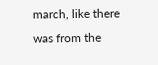march, like there was from the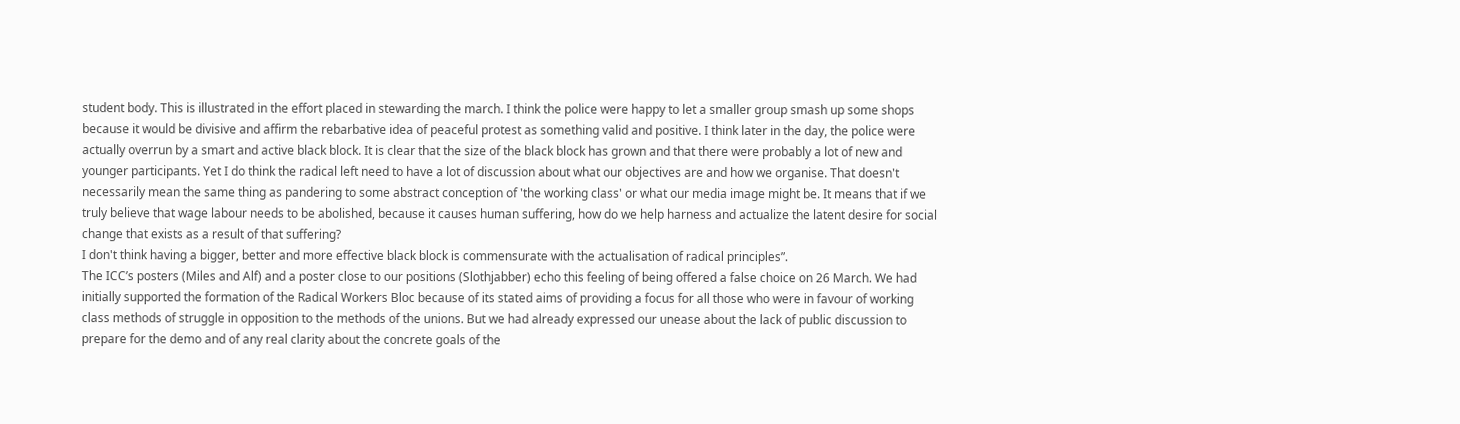student body. This is illustrated in the effort placed in stewarding the march. I think the police were happy to let a smaller group smash up some shops because it would be divisive and affirm the rebarbative idea of peaceful protest as something valid and positive. I think later in the day, the police were actually overrun by a smart and active black block. It is clear that the size of the black block has grown and that there were probably a lot of new and younger participants. Yet I do think the radical left need to have a lot of discussion about what our objectives are and how we organise. That doesn't necessarily mean the same thing as pandering to some abstract conception of 'the working class' or what our media image might be. It means that if we truly believe that wage labour needs to be abolished, because it causes human suffering, how do we help harness and actualize the latent desire for social change that exists as a result of that suffering?
I don't think having a bigger, better and more effective black block is commensurate with the actualisation of radical principles”.
The ICC’s posters (Miles and Alf) and a poster close to our positions (Slothjabber) echo this feeling of being offered a false choice on 26 March. We had initially supported the formation of the Radical Workers Bloc because of its stated aims of providing a focus for all those who were in favour of working class methods of struggle in opposition to the methods of the unions. But we had already expressed our unease about the lack of public discussion to prepare for the demo and of any real clarity about the concrete goals of the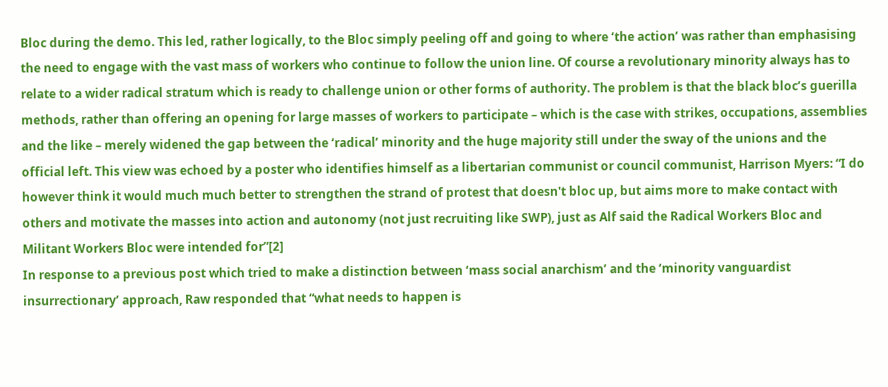Bloc during the demo. This led, rather logically, to the Bloc simply peeling off and going to where ‘the action’ was rather than emphasising the need to engage with the vast mass of workers who continue to follow the union line. Of course a revolutionary minority always has to relate to a wider radical stratum which is ready to challenge union or other forms of authority. The problem is that the black bloc’s guerilla methods, rather than offering an opening for large masses of workers to participate – which is the case with strikes, occupations, assemblies and the like – merely widened the gap between the ‘radical’ minority and the huge majority still under the sway of the unions and the official left. This view was echoed by a poster who identifies himself as a libertarian communist or council communist, Harrison Myers: “I do however think it would much much better to strengthen the strand of protest that doesn't bloc up, but aims more to make contact with others and motivate the masses into action and autonomy (not just recruiting like SWP), just as Alf said the Radical Workers Bloc and Militant Workers Bloc were intended for”[2]
In response to a previous post which tried to make a distinction between ‘mass social anarchism’ and the ‘minority vanguardist insurrectionary’ approach, Raw responded that “what needs to happen is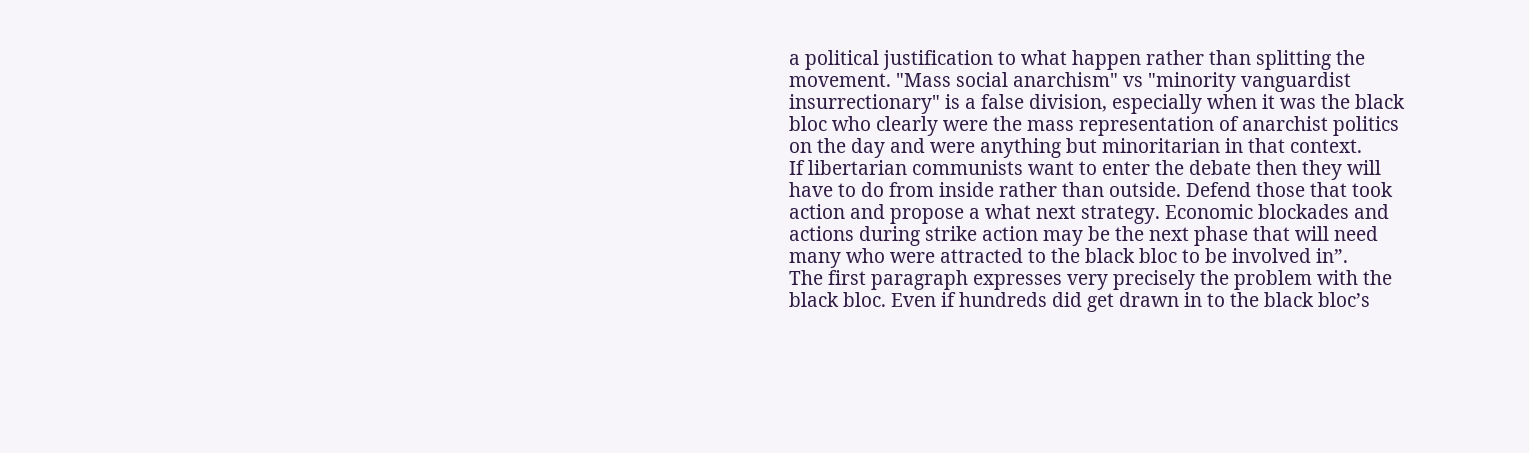a political justification to what happen rather than splitting the movement. "Mass social anarchism" vs "minority vanguardist insurrectionary" is a false division, especially when it was the black bloc who clearly were the mass representation of anarchist politics on the day and were anything but minoritarian in that context.
If libertarian communists want to enter the debate then they will have to do from inside rather than outside. Defend those that took action and propose a what next strategy. Economic blockades and actions during strike action may be the next phase that will need many who were attracted to the black bloc to be involved in”.
The first paragraph expresses very precisely the problem with the black bloc. Even if hundreds did get drawn in to the black bloc’s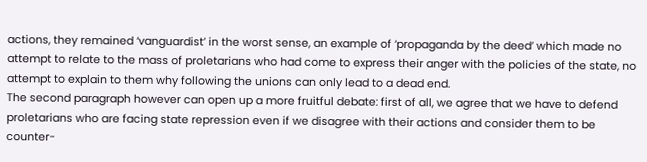actions, they remained ‘vanguardist’ in the worst sense, an example of ‘propaganda by the deed’ which made no attempt to relate to the mass of proletarians who had come to express their anger with the policies of the state, no attempt to explain to them why following the unions can only lead to a dead end.
The second paragraph however can open up a more fruitful debate: first of all, we agree that we have to defend proletarians who are facing state repression even if we disagree with their actions and consider them to be counter-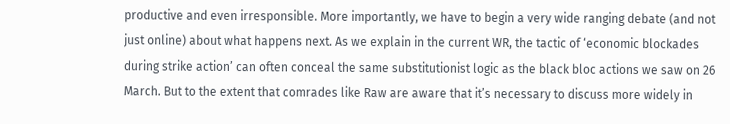productive and even irresponsible. More importantly, we have to begin a very wide ranging debate (and not just online) about what happens next. As we explain in the current WR, the tactic of ‘economic blockades during strike action’ can often conceal the same substitutionist logic as the black bloc actions we saw on 26 March. But to the extent that comrades like Raw are aware that it’s necessary to discuss more widely in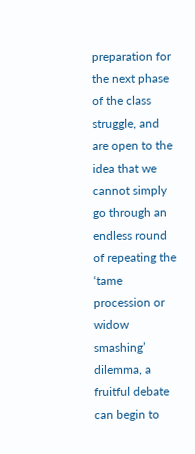preparation for the next phase of the class struggle, and are open to the idea that we cannot simply go through an endless round of repeating the ‘tame procession or widow smashing’ dilemma, a fruitful debate can begin to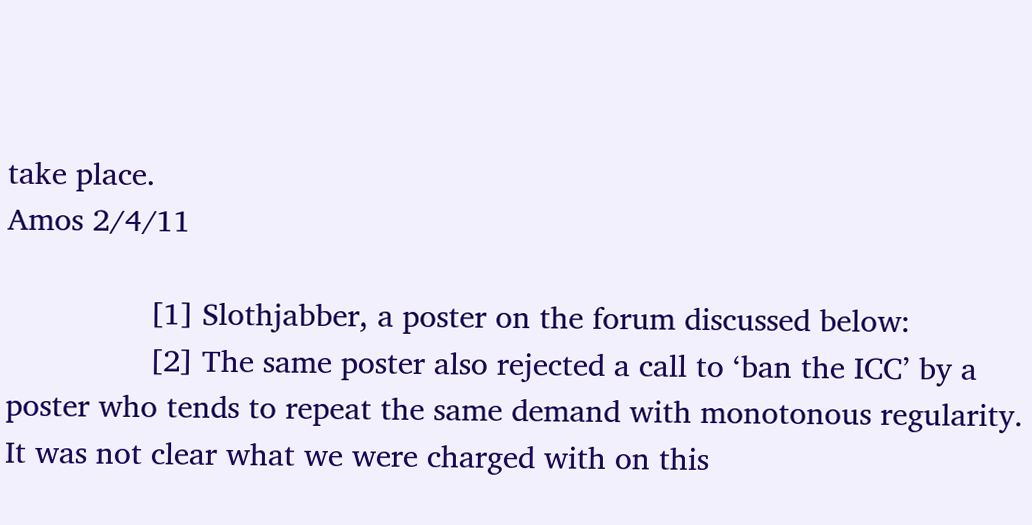take place.
Amos 2/4/11

                [1] Slothjabber, a poster on the forum discussed below:
                [2] The same poster also rejected a call to ‘ban the ICC’ by a poster who tends to repeat the same demand with monotonous regularity. It was not clear what we were charged with on this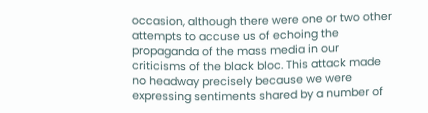occasion, although there were one or two other attempts to accuse us of echoing the propaganda of the mass media in our criticisms of the black bloc. This attack made no headway precisely because we were expressing sentiments shared by a number of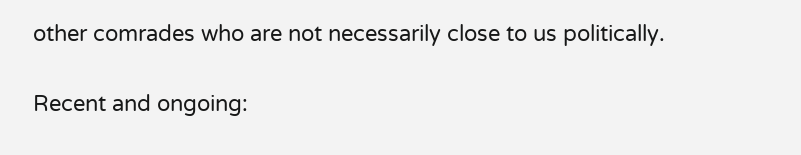other comrades who are not necessarily close to us politically.

Recent and ongoing: